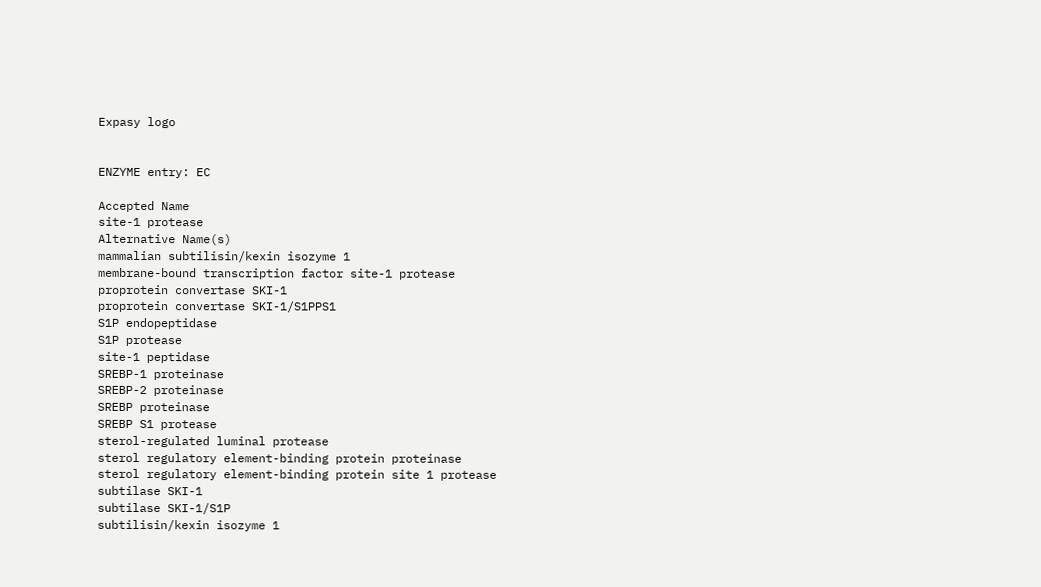Expasy logo


ENZYME entry: EC

Accepted Name
site-1 protease
Alternative Name(s)
mammalian subtilisin/kexin isozyme 1
membrane-bound transcription factor site-1 protease
proprotein convertase SKI-1
proprotein convertase SKI-1/S1PPS1
S1P endopeptidase
S1P protease
site-1 peptidase
SREBP-1 proteinase
SREBP-2 proteinase
SREBP proteinase
SREBP S1 protease
sterol-regulated luminal protease
sterol regulatory element-binding protein proteinase
sterol regulatory element-binding protein site 1 protease
subtilase SKI-1
subtilase SKI-1/S1P
subtilisin/kexin isozyme 1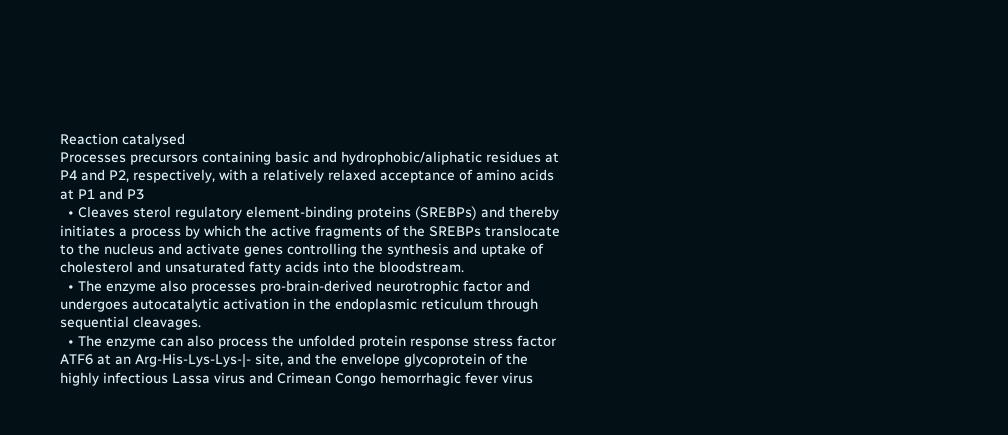Reaction catalysed
Processes precursors containing basic and hydrophobic/aliphatic residues at P4 and P2, respectively, with a relatively relaxed acceptance of amino acids at P1 and P3
  • Cleaves sterol regulatory element-binding proteins (SREBPs) and thereby initiates a process by which the active fragments of the SREBPs translocate to the nucleus and activate genes controlling the synthesis and uptake of cholesterol and unsaturated fatty acids into the bloodstream.
  • The enzyme also processes pro-brain-derived neurotrophic factor and undergoes autocatalytic activation in the endoplasmic reticulum through sequential cleavages.
  • The enzyme can also process the unfolded protein response stress factor ATF6 at an Arg-His-Lys-Lys-|- site, and the envelope glycoprotein of the highly infectious Lassa virus and Crimean Congo hemorrhagic fever virus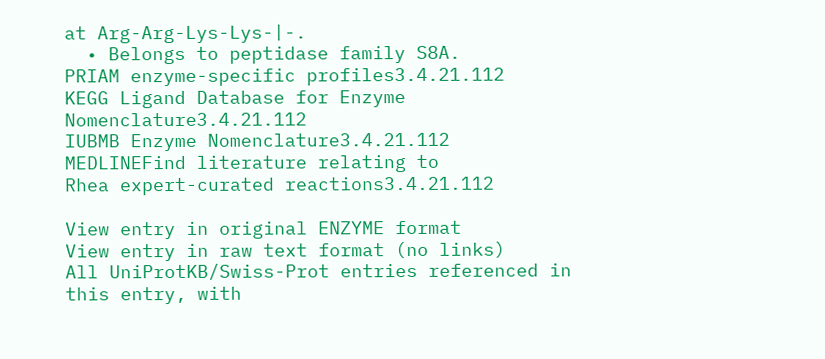at Arg-Arg-Lys-Lys-|-.
  • Belongs to peptidase family S8A.
PRIAM enzyme-specific profiles3.4.21.112
KEGG Ligand Database for Enzyme Nomenclature3.4.21.112
IUBMB Enzyme Nomenclature3.4.21.112
MEDLINEFind literature relating to
Rhea expert-curated reactions3.4.21.112

View entry in original ENZYME format
View entry in raw text format (no links)
All UniProtKB/Swiss-Prot entries referenced in this entry, with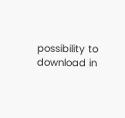possibility to download in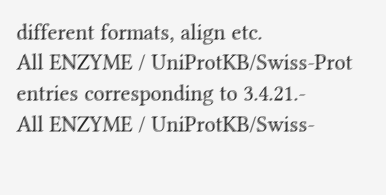different formats, align etc.
All ENZYME / UniProtKB/Swiss-Prot entries corresponding to 3.4.21.-
All ENZYME / UniProtKB/Swiss-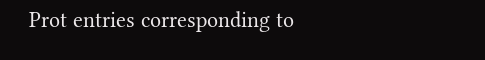Prot entries corresponding to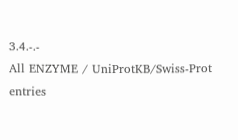3.4.-.-
All ENZYME / UniProtKB/Swiss-Prot entries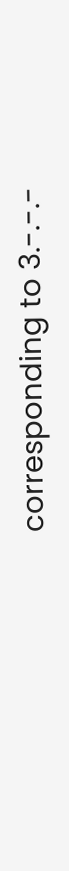corresponding to 3.-.-.-